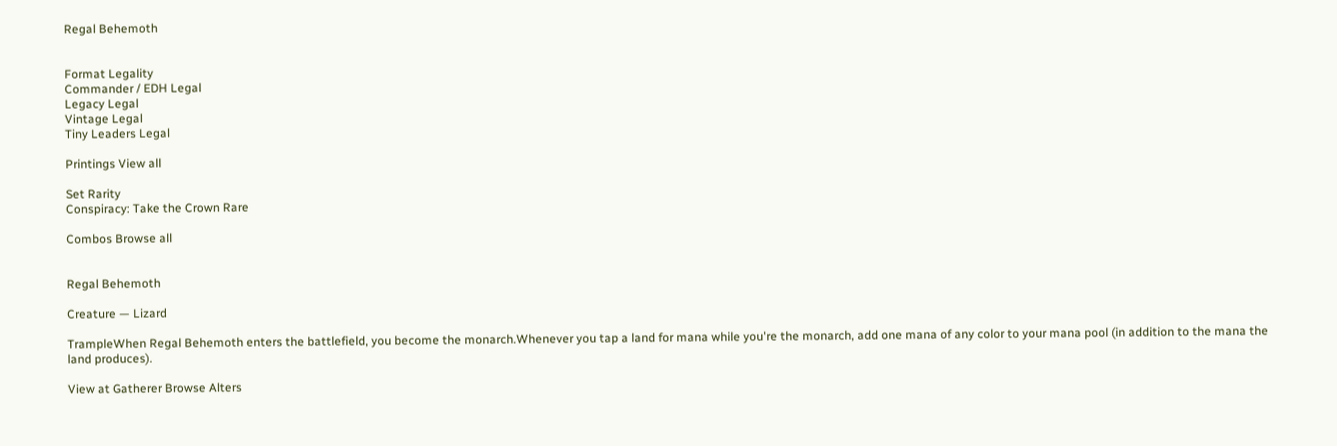Regal Behemoth


Format Legality
Commander / EDH Legal
Legacy Legal
Vintage Legal
Tiny Leaders Legal

Printings View all

Set Rarity
Conspiracy: Take the Crown Rare

Combos Browse all


Regal Behemoth

Creature — Lizard

TrampleWhen Regal Behemoth enters the battlefield, you become the monarch.Whenever you tap a land for mana while you're the monarch, add one mana of any color to your mana pool (in addition to the mana the land produces).

View at Gatherer Browse Alters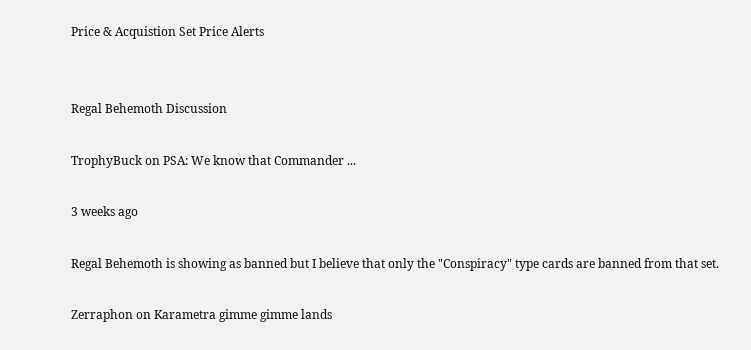Price & Acquistion Set Price Alerts


Regal Behemoth Discussion

TrophyBuck on PSA: We know that Commander ...

3 weeks ago

Regal Behemoth is showing as banned but I believe that only the "Conspiracy" type cards are banned from that set.

Zerraphon on Karametra gimme gimme lands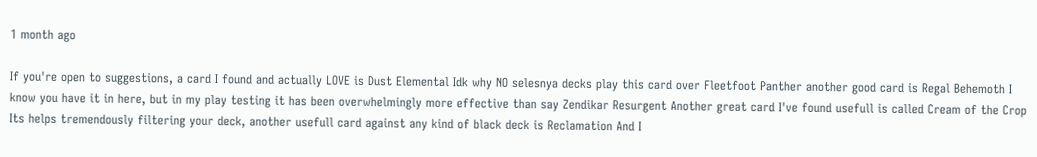1 month ago

If you're open to suggestions, a card I found and actually LOVE is Dust Elemental Idk why NO selesnya decks play this card over Fleetfoot Panther another good card is Regal Behemoth I know you have it in here, but in my play testing it has been overwhelmingly more effective than say Zendikar Resurgent Another great card I've found usefull is called Cream of the Crop Its helps tremendously filtering your deck, another usefull card against any kind of black deck is Reclamation And I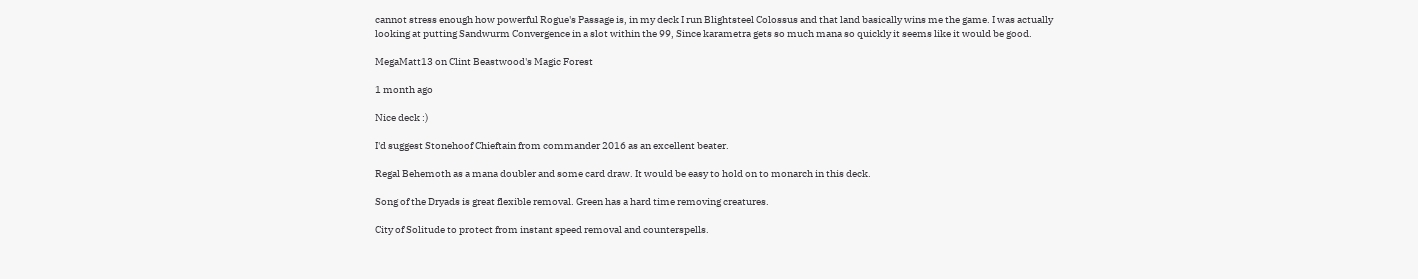cannot stress enough how powerful Rogue's Passage is, in my deck I run Blightsteel Colossus and that land basically wins me the game. I was actually looking at putting Sandwurm Convergence in a slot within the 99, Since karametra gets so much mana so quickly it seems like it would be good.

MegaMatt13 on Clint Beastwood's Magic Forest

1 month ago

Nice deck :)

I'd suggest Stonehoof Chieftain from commander 2016 as an excellent beater.

Regal Behemoth as a mana doubler and some card draw. It would be easy to hold on to monarch in this deck.

Song of the Dryads is great flexible removal. Green has a hard time removing creatures.

City of Solitude to protect from instant speed removal and counterspells.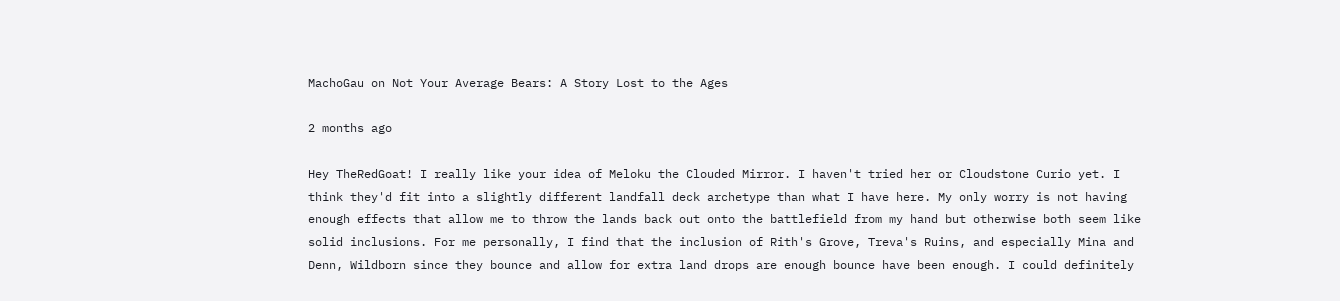MachoGau on Not Your Average Bears: A Story Lost to the Ages

2 months ago

Hey TheRedGoat! I really like your idea of Meloku the Clouded Mirror. I haven't tried her or Cloudstone Curio yet. I think they'd fit into a slightly different landfall deck archetype than what I have here. My only worry is not having enough effects that allow me to throw the lands back out onto the battlefield from my hand but otherwise both seem like solid inclusions. For me personally, I find that the inclusion of Rith's Grove, Treva's Ruins, and especially Mina and Denn, Wildborn since they bounce and allow for extra land drops are enough bounce have been enough. I could definitely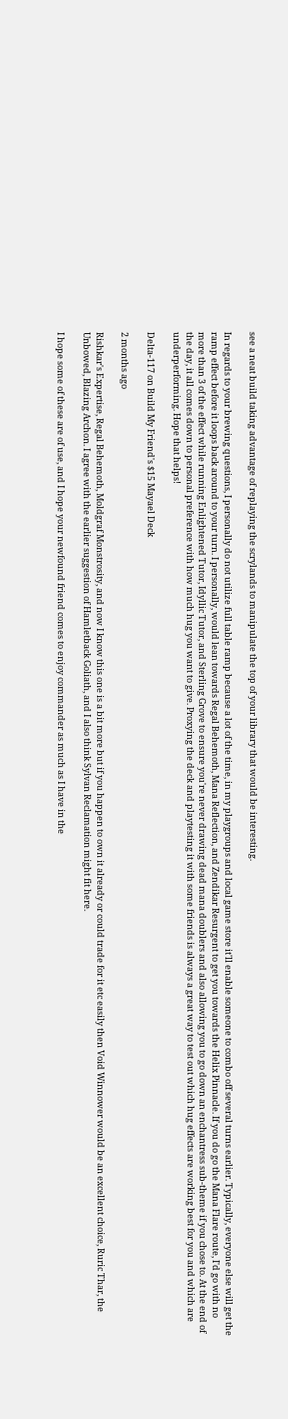see a neat build taking advantage of replaying the scrylands to manipulate the top of your library that would be interesting.

In regards to your brewing questions, I personally do not utilize full table ramp because a lot of the time, in my playgroups and local game store it'll enable someone to combo off several turns earlier. Typically, everyone else will get the ramp effect before it loops back around to your turn. I personally, would lean towards Regal Behemoth, Mana Reflection, and Zendikar Resurgent to get you towards the Helix Pinnacle. If you do go the Mana Flare route, I'd go with no more than 3 of the effect while running Enlightened Tutor, Idyllic Tutor, and Sterling Grove to ensure you're never drawing dead mana doublers and also allowing you to go down an enchantress sub-theme if you chose to. At the end of the day, it all comes down to personal preference with how much hug you want to give. Proxying the deck and playtesting it with some friends is always a great way to test out which hug effects are working best for you and which are underperforming. Hope that helps!

Delta-117 on Build My Friend's $15 Mayael Deck

2 months ago

Rishkar's Expertise, Regal Behemoth, Moldgraf Monstrosity, and now I know this one is a bit more but if you happen to own it already or could trade for it etc easily then Void Winnower would be an excellent choice, Ruric Thar, the Unbowed, Blazing Archon. I agree with the earlier suggestion of Hamletback Goliath, and I also think Sylvan Reclamation might fit here.

I hope some of these are of use, and I hope your newfound friend comes to enjoy commander as much as I have in the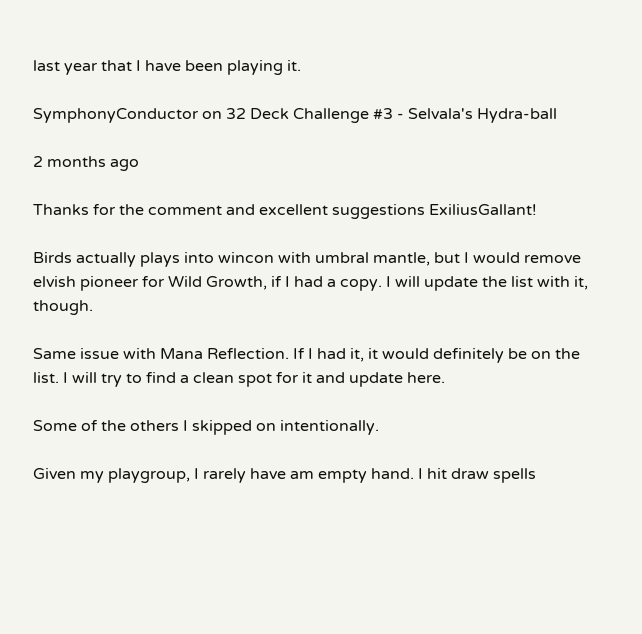last year that I have been playing it.

SymphonyConductor on 32 Deck Challenge #3 - Selvala's Hydra-ball

2 months ago

Thanks for the comment and excellent suggestions ExiliusGallant!

Birds actually plays into wincon with umbral mantle, but I would remove elvish pioneer for Wild Growth, if I had a copy. I will update the list with it, though.

Same issue with Mana Reflection. If I had it, it would definitely be on the list. I will try to find a clean spot for it and update here.

Some of the others I skipped on intentionally.

Given my playgroup, I rarely have am empty hand. I hit draw spells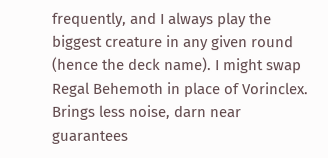frequently, and I always play the biggest creature in any given round (hence the deck name). I might swap Regal Behemoth in place of Vorinclex. Brings less noise, darn near guarantees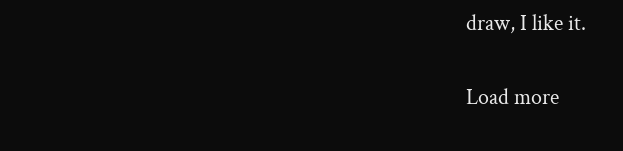draw, I like it.

Load more